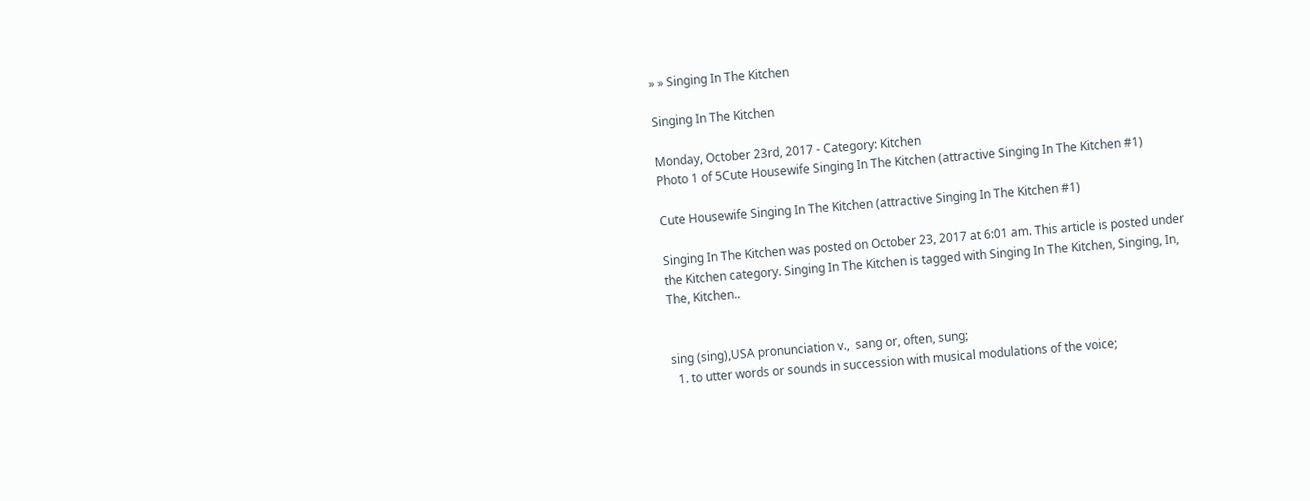» » Singing In The Kitchen

Singing In The Kitchen

Monday, October 23rd, 2017 - Category: Kitchen
Photo 1 of 5Cute Housewife Singing In The Kitchen (attractive Singing In The Kitchen #1)

Cute Housewife Singing In The Kitchen (attractive Singing In The Kitchen #1)

Singing In The Kitchen was posted on October 23, 2017 at 6:01 am. This article is posted under the Kitchen category. Singing In The Kitchen is tagged with Singing In The Kitchen, Singing, In, The, Kitchen..


sing (sing),USA pronunciation v.,  sang or, often, sung;
  1. to utter words or sounds in succession with musical modulations of the voice;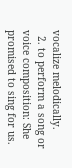vocalize melodically.
  2. to perform a song or voice composition: She promised to sing for us.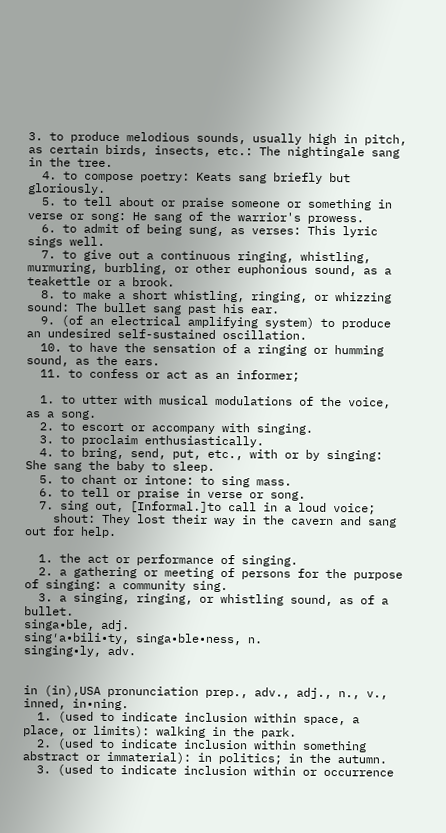3. to produce melodious sounds, usually high in pitch, as certain birds, insects, etc.: The nightingale sang in the tree.
  4. to compose poetry: Keats sang briefly but gloriously.
  5. to tell about or praise someone or something in verse or song: He sang of the warrior's prowess.
  6. to admit of being sung, as verses: This lyric sings well.
  7. to give out a continuous ringing, whistling, murmuring, burbling, or other euphonious sound, as a teakettle or a brook.
  8. to make a short whistling, ringing, or whizzing sound: The bullet sang past his ear.
  9. (of an electrical amplifying system) to produce an undesired self-sustained oscillation.
  10. to have the sensation of a ringing or humming sound, as the ears.
  11. to confess or act as an informer;

  1. to utter with musical modulations of the voice, as a song.
  2. to escort or accompany with singing.
  3. to proclaim enthusiastically.
  4. to bring, send, put, etc., with or by singing: She sang the baby to sleep.
  5. to chant or intone: to sing mass.
  6. to tell or praise in verse or song.
  7. sing out, [Informal.]to call in a loud voice;
    shout: They lost their way in the cavern and sang out for help.

  1. the act or performance of singing.
  2. a gathering or meeting of persons for the purpose of singing: a community sing.
  3. a singing, ringing, or whistling sound, as of a bullet.
singa•ble, adj.
sing′a•bili•ty, singa•ble•ness, n.
singing•ly, adv.


in (in),USA pronunciation prep., adv., adj., n., v.,  inned, in•ning.
  1. (used to indicate inclusion within space, a place, or limits): walking in the park.
  2. (used to indicate inclusion within something abstract or immaterial): in politics; in the autumn.
  3. (used to indicate inclusion within or occurrence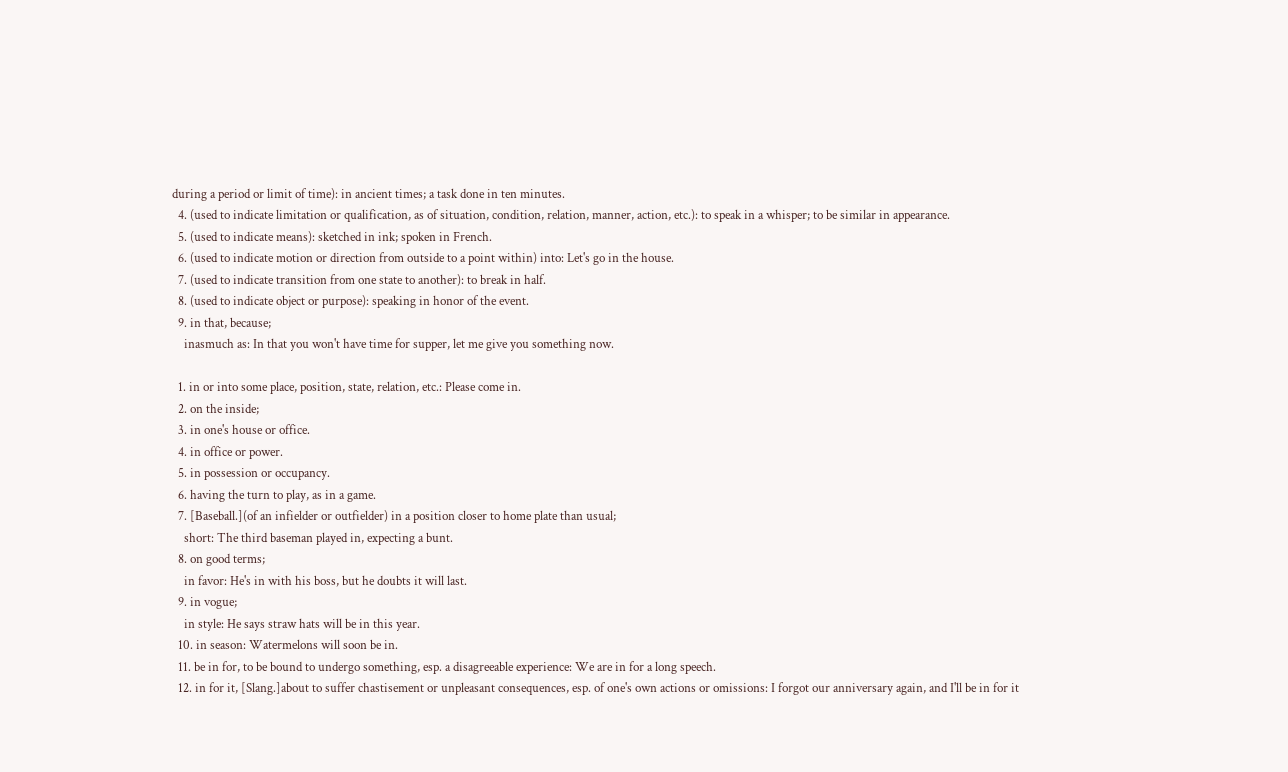during a period or limit of time): in ancient times; a task done in ten minutes.
  4. (used to indicate limitation or qualification, as of situation, condition, relation, manner, action, etc.): to speak in a whisper; to be similar in appearance.
  5. (used to indicate means): sketched in ink; spoken in French.
  6. (used to indicate motion or direction from outside to a point within) into: Let's go in the house.
  7. (used to indicate transition from one state to another): to break in half.
  8. (used to indicate object or purpose): speaking in honor of the event.
  9. in that, because;
    inasmuch as: In that you won't have time for supper, let me give you something now.

  1. in or into some place, position, state, relation, etc.: Please come in.
  2. on the inside;
  3. in one's house or office.
  4. in office or power.
  5. in possession or occupancy.
  6. having the turn to play, as in a game.
  7. [Baseball.](of an infielder or outfielder) in a position closer to home plate than usual;
    short: The third baseman played in, expecting a bunt.
  8. on good terms;
    in favor: He's in with his boss, but he doubts it will last.
  9. in vogue;
    in style: He says straw hats will be in this year.
  10. in season: Watermelons will soon be in.
  11. be in for, to be bound to undergo something, esp. a disagreeable experience: We are in for a long speech.
  12. in for it, [Slang.]about to suffer chastisement or unpleasant consequences, esp. of one's own actions or omissions: I forgot our anniversary again, and I'll be in for it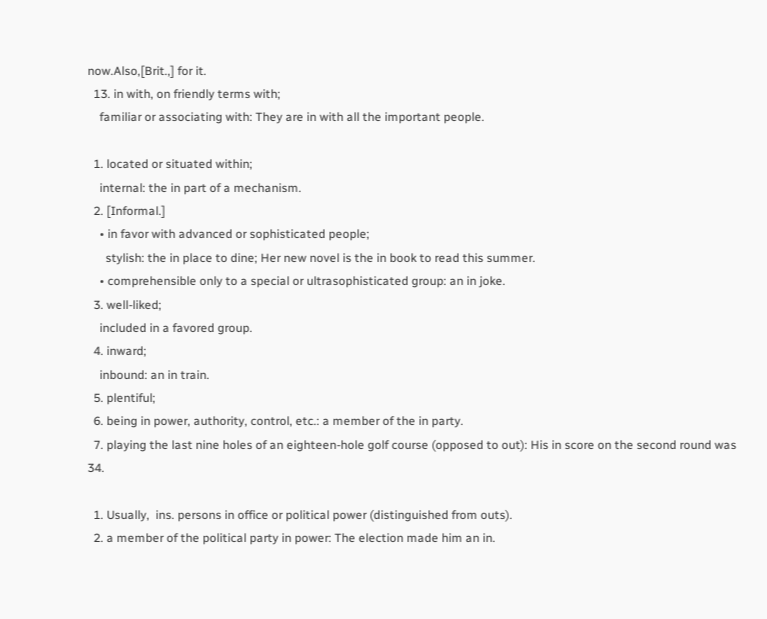now.Also,[Brit.,] for it.
  13. in with, on friendly terms with;
    familiar or associating with: They are in with all the important people.

  1. located or situated within;
    internal: the in part of a mechanism.
  2. [Informal.]
    • in favor with advanced or sophisticated people;
      stylish: the in place to dine; Her new novel is the in book to read this summer.
    • comprehensible only to a special or ultrasophisticated group: an in joke.
  3. well-liked;
    included in a favored group.
  4. inward;
    inbound: an in train.
  5. plentiful;
  6. being in power, authority, control, etc.: a member of the in party.
  7. playing the last nine holes of an eighteen-hole golf course (opposed to out): His in score on the second round was 34.

  1. Usually,  ins. persons in office or political power (distinguished from outs).
  2. a member of the political party in power: The election made him an in.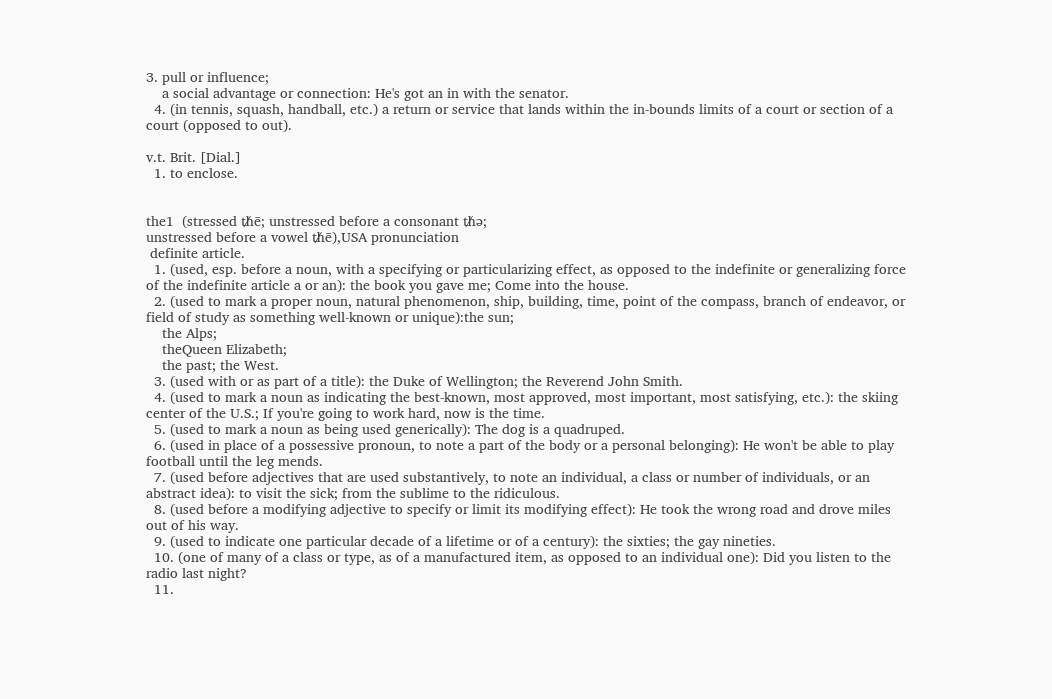3. pull or influence;
    a social advantage or connection: He's got an in with the senator.
  4. (in tennis, squash, handball, etc.) a return or service that lands within the in-bounds limits of a court or section of a court (opposed to out).

v.t. Brit. [Dial.]
  1. to enclose.


the1  (stressed ᵺē; unstressed before a consonant ᵺə;
unstressed before a vowel ᵺē),USA pronunciation
 definite article.
  1. (used, esp. before a noun, with a specifying or particularizing effect, as opposed to the indefinite or generalizing force of the indefinite article a or an): the book you gave me; Come into the house.
  2. (used to mark a proper noun, natural phenomenon, ship, building, time, point of the compass, branch of endeavor, or field of study as something well-known or unique):the sun;
    the Alps;
    theQueen Elizabeth;
    the past; the West.
  3. (used with or as part of a title): the Duke of Wellington; the Reverend John Smith.
  4. (used to mark a noun as indicating the best-known, most approved, most important, most satisfying, etc.): the skiing center of the U.S.; If you're going to work hard, now is the time.
  5. (used to mark a noun as being used generically): The dog is a quadruped.
  6. (used in place of a possessive pronoun, to note a part of the body or a personal belonging): He won't be able to play football until the leg mends.
  7. (used before adjectives that are used substantively, to note an individual, a class or number of individuals, or an abstract idea): to visit the sick; from the sublime to the ridiculous.
  8. (used before a modifying adjective to specify or limit its modifying effect): He took the wrong road and drove miles out of his way.
  9. (used to indicate one particular decade of a lifetime or of a century): the sixties; the gay nineties.
  10. (one of many of a class or type, as of a manufactured item, as opposed to an individual one): Did you listen to the radio last night?
  11.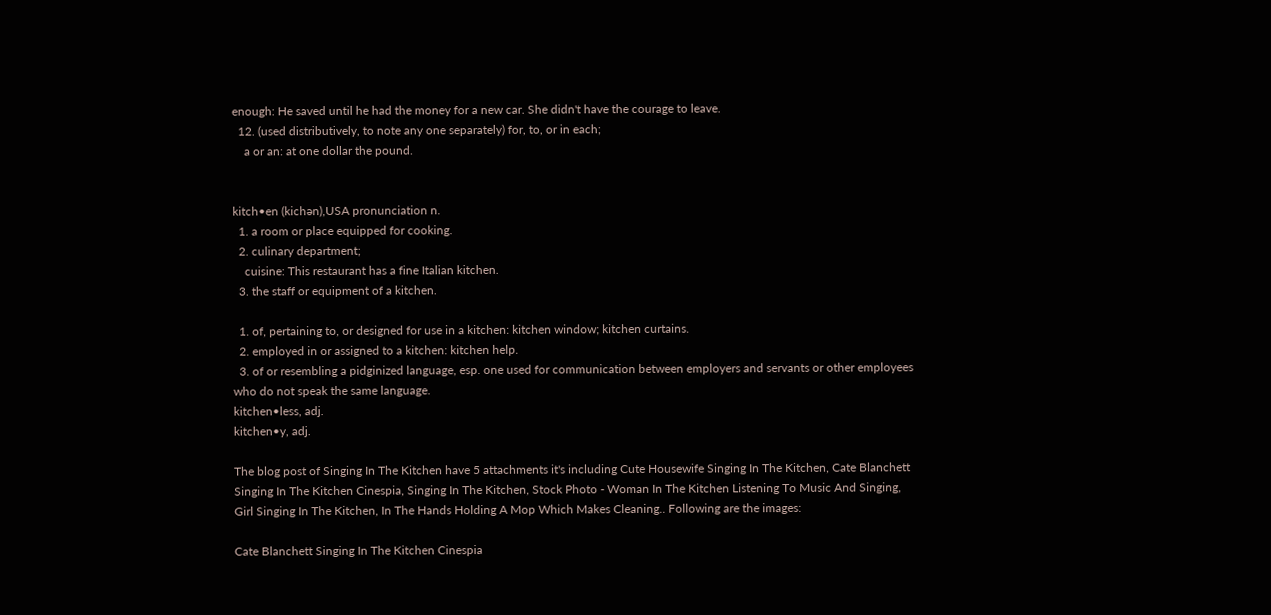enough: He saved until he had the money for a new car. She didn't have the courage to leave.
  12. (used distributively, to note any one separately) for, to, or in each;
    a or an: at one dollar the pound.


kitch•en (kichən),USA pronunciation n.
  1. a room or place equipped for cooking.
  2. culinary department;
    cuisine: This restaurant has a fine Italian kitchen.
  3. the staff or equipment of a kitchen.

  1. of, pertaining to, or designed for use in a kitchen: kitchen window; kitchen curtains.
  2. employed in or assigned to a kitchen: kitchen help.
  3. of or resembling a pidginized language, esp. one used for communication between employers and servants or other employees who do not speak the same language.
kitchen•less, adj.
kitchen•y, adj.

The blog post of Singing In The Kitchen have 5 attachments it's including Cute Housewife Singing In The Kitchen, Cate Blanchett Singing In The Kitchen Cinespia, Singing In The Kitchen, Stock Photo - Woman In The Kitchen Listening To Music And Singing, Girl Singing In The Kitchen, In The Hands Holding A Mop Which Makes Cleaning.. Following are the images:

Cate Blanchett Singing In The Kitchen Cinespia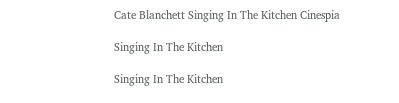Cate Blanchett Singing In The Kitchen Cinespia

Singing In The Kitchen

Singing In The Kitchen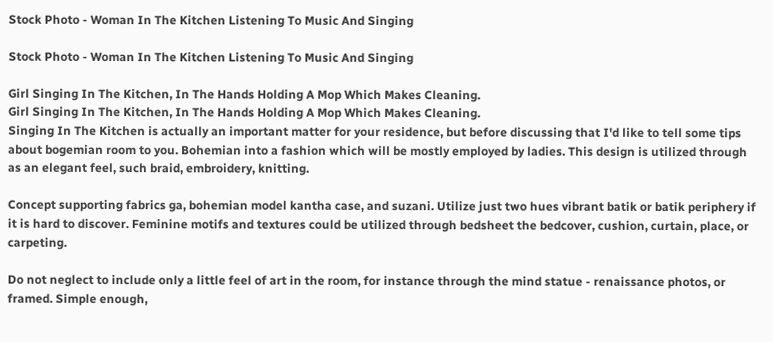Stock Photo - Woman In The Kitchen Listening To Music And Singing

Stock Photo - Woman In The Kitchen Listening To Music And Singing

Girl Singing In The Kitchen, In The Hands Holding A Mop Which Makes Cleaning.
Girl Singing In The Kitchen, In The Hands Holding A Mop Which Makes Cleaning.
Singing In The Kitchen is actually an important matter for your residence, but before discussing that I'd like to tell some tips about bogemian room to you. Bohemian into a fashion which will be mostly employed by ladies. This design is utilized through as an elegant feel, such braid, embroidery, knitting.

Concept supporting fabrics ga, bohemian model kantha case, and suzani. Utilize just two hues vibrant batik or batik periphery if it is hard to discover. Feminine motifs and textures could be utilized through bedsheet the bedcover, cushion, curtain, place, or carpeting.

Do not neglect to include only a little feel of art in the room, for instance through the mind statue - renaissance photos, or framed. Simple enough,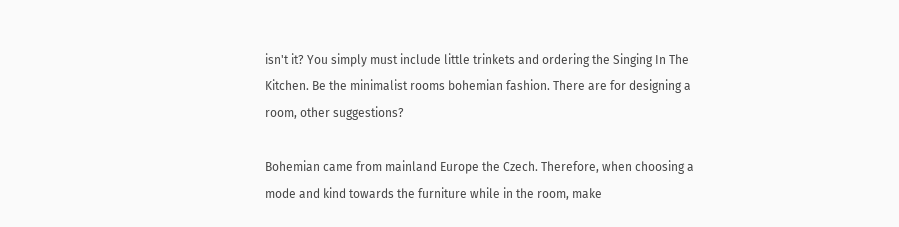isn't it? You simply must include little trinkets and ordering the Singing In The Kitchen. Be the minimalist rooms bohemian fashion. There are for designing a room, other suggestions?

Bohemian came from mainland Europe the Czech. Therefore, when choosing a mode and kind towards the furniture while in the room, make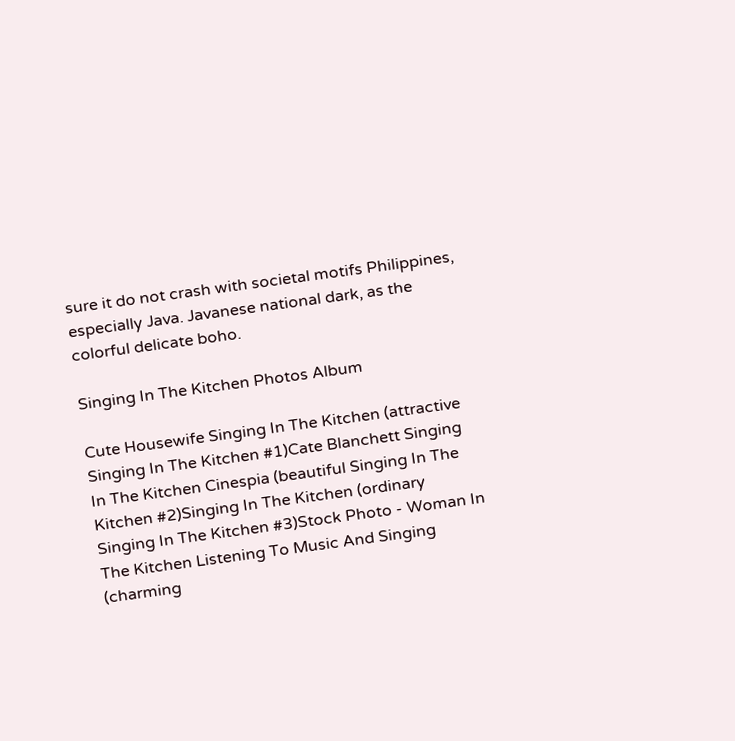sure it do not crash with societal motifs Philippines, especially Java. Javanese national dark, as the colorful delicate boho.

Singing In The Kitchen Photos Album

Cute Housewife Singing In The Kitchen (attractive Singing In The Kitchen #1)Cate Blanchett Singing In The Kitchen Cinespia (beautiful Singing In The Kitchen #2)Singing In The Kitchen (ordinary Singing In The Kitchen #3)Stock Photo - Woman In The Kitchen Listening To Music And Singing (charming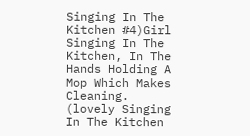Singing In The Kitchen #4)Girl Singing In The Kitchen, In The Hands Holding A Mop Which Makes Cleaning. (lovely Singing In The Kitchen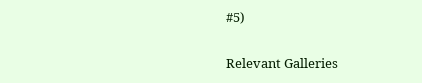#5)

Relevant Galleries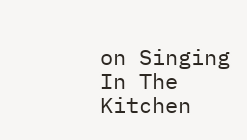on Singing In The Kitchen